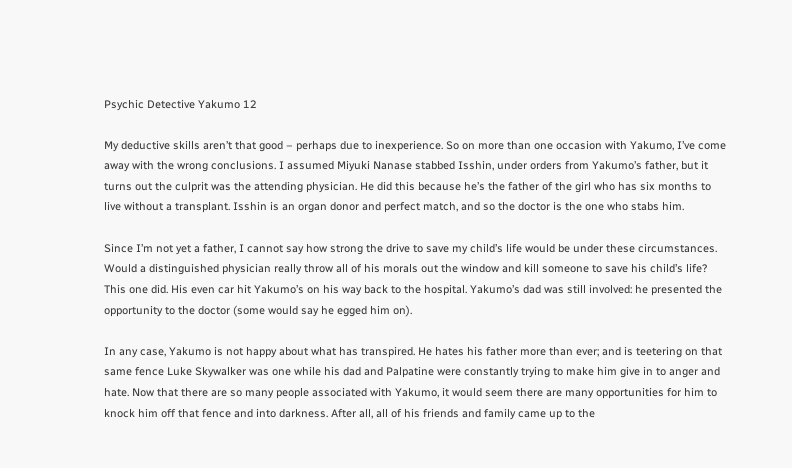Psychic Detective Yakumo 12

My deductive skills aren’t that good – perhaps due to inexperience. So on more than one occasion with Yakumo, I’ve come away with the wrong conclusions. I assumed Miyuki Nanase stabbed Isshin, under orders from Yakumo’s father, but it turns out the culprit was the attending physician. He did this because he’s the father of the girl who has six months to live without a transplant. Isshin is an organ donor and perfect match, and so the doctor is the one who stabs him.

Since I’m not yet a father, I cannot say how strong the drive to save my child’s life would be under these circumstances. Would a distinguished physician really throw all of his morals out the window and kill someone to save his child’s life? This one did. His even car hit Yakumo’s on his way back to the hospital. Yakumo’s dad was still involved: he presented the opportunity to the doctor (some would say he egged him on).

In any case, Yakumo is not happy about what has transpired. He hates his father more than ever; and is teetering on that same fence Luke Skywalker was one while his dad and Palpatine were constantly trying to make him give in to anger and hate. Now that there are so many people associated with Yakumo, it would seem there are many opportunities for him to knock him off that fence and into darkness. After all, all of his friends and family came up to the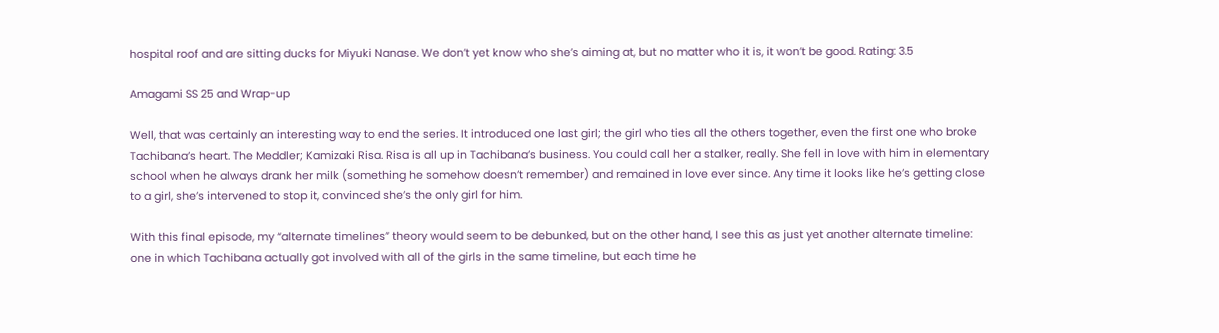hospital roof and are sitting ducks for Miyuki Nanase. We don’t yet know who she’s aiming at, but no matter who it is, it won’t be good. Rating: 3.5

Amagami SS 25 and Wrap-up

Well, that was certainly an interesting way to end the series. It introduced one last girl; the girl who ties all the others together, even the first one who broke Tachibana’s heart. The Meddler; Kamizaki Risa. Risa is all up in Tachibana’s business. You could call her a stalker, really. She fell in love with him in elementary school when he always drank her milk (something he somehow doesn’t remember) and remained in love ever since. Any time it looks like he’s getting close to a girl, she’s intervened to stop it, convinced she’s the only girl for him.

With this final episode, my “alternate timelines” theory would seem to be debunked, but on the other hand, I see this as just yet another alternate timeline: one in which Tachibana actually got involved with all of the girls in the same timeline, but each time he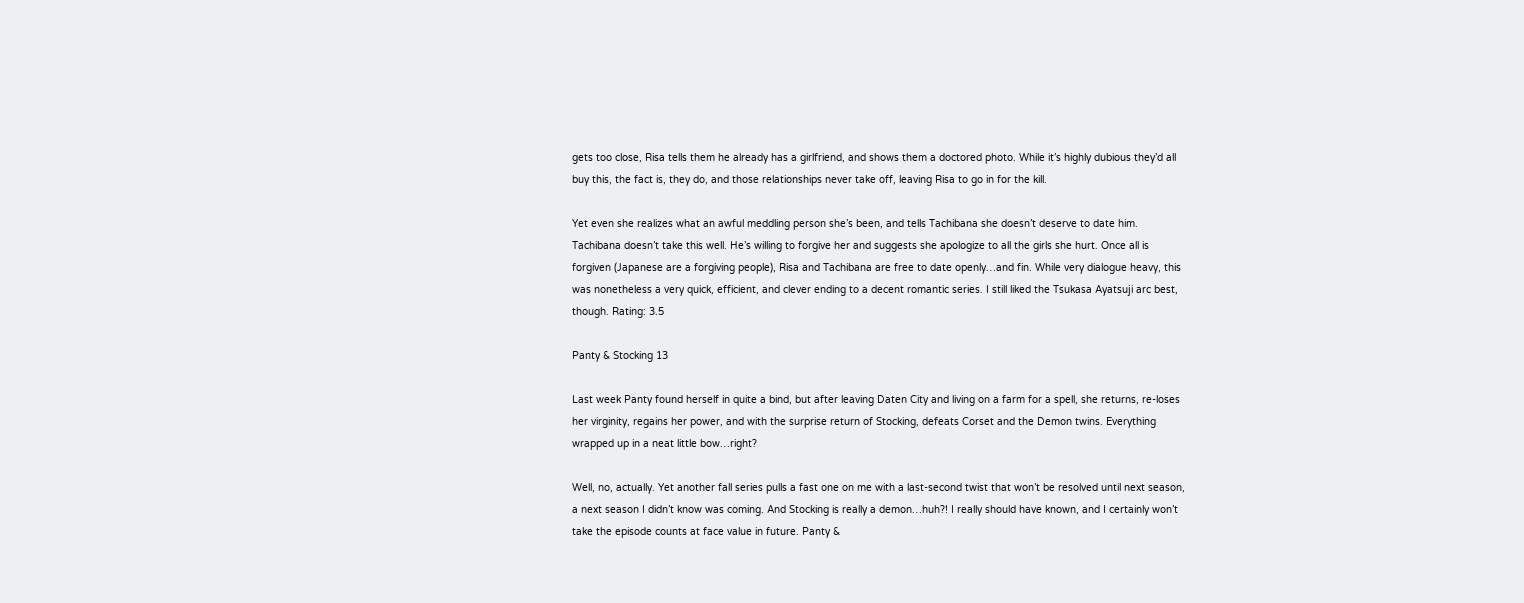gets too close, Risa tells them he already has a girlfriend, and shows them a doctored photo. While it’s highly dubious they’d all buy this, the fact is, they do, and those relationships never take off, leaving Risa to go in for the kill.

Yet even she realizes what an awful meddling person she’s been, and tells Tachibana she doesn’t deserve to date him. Tachibana doesn’t take this well. He’s willing to forgive her and suggests she apologize to all the girls she hurt. Once all is forgiven (Japanese are a forgiving people), Risa and Tachibana are free to date openly…and fin. While very dialogue heavy, this was nonetheless a very quick, efficient, and clever ending to a decent romantic series. I still liked the Tsukasa Ayatsuji arc best, though. Rating: 3.5

Panty & Stocking 13

Last week Panty found herself in quite a bind, but after leaving Daten City and living on a farm for a spell, she returns, re-loses her virginity, regains her power, and with the surprise return of Stocking, defeats Corset and the Demon twins. Everything wrapped up in a neat little bow…right?

Well, no, actually. Yet another fall series pulls a fast one on me with a last-second twist that won’t be resolved until next season, a next season I didn’t know was coming. And Stocking is really a demon…huh?! I really should have known, and I certainly won’t take the episode counts at face value in future. Panty &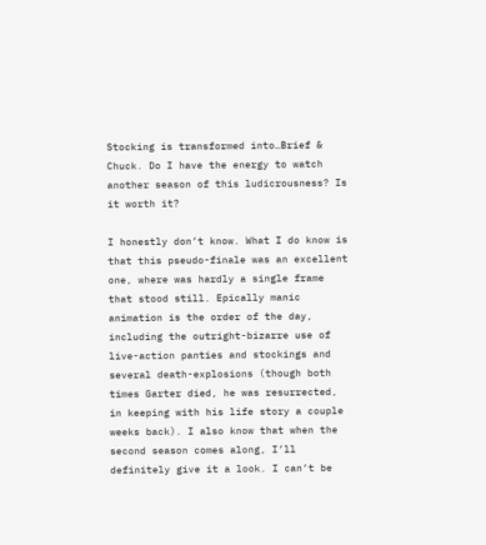Stocking is transformed into…Brief & Chuck. Do I have the energy to watch another season of this ludicrousness? Is it worth it?

I honestly don’t know. What I do know is that this pseudo-finale was an excellent one, where was hardly a single frame that stood still. Epically manic animation is the order of the day, including the outright-bizarre use of live-action panties and stockings and several death-explosions (though both times Garter died, he was resurrected, in keeping with his life story a couple weeks back). I also know that when the second season comes along, I’ll definitely give it a look. I can’t be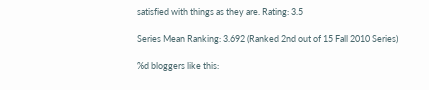satisfied with things as they are. Rating: 3.5

Series Mean Ranking: 3.692 (Ranked 2nd out of 15 Fall 2010 Series)

%d bloggers like this: